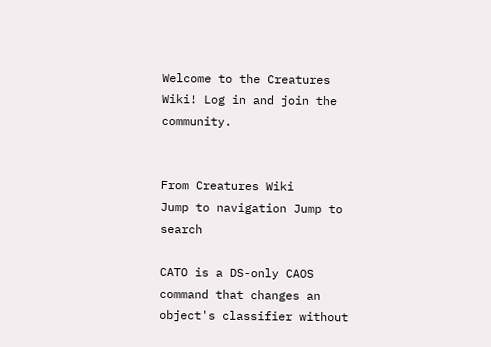Welcome to the Creatures Wiki! Log in and join the community.


From Creatures Wiki
Jump to navigation Jump to search

CATO is a DS-only CAOS command that changes an object's classifier without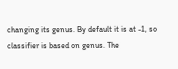changing its genus. By default it is at -1, so classifier is based on genus. The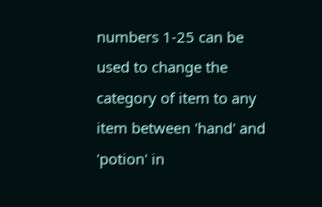numbers 1-25 can be used to change the category of item to any item between 'hand' and 'potion' in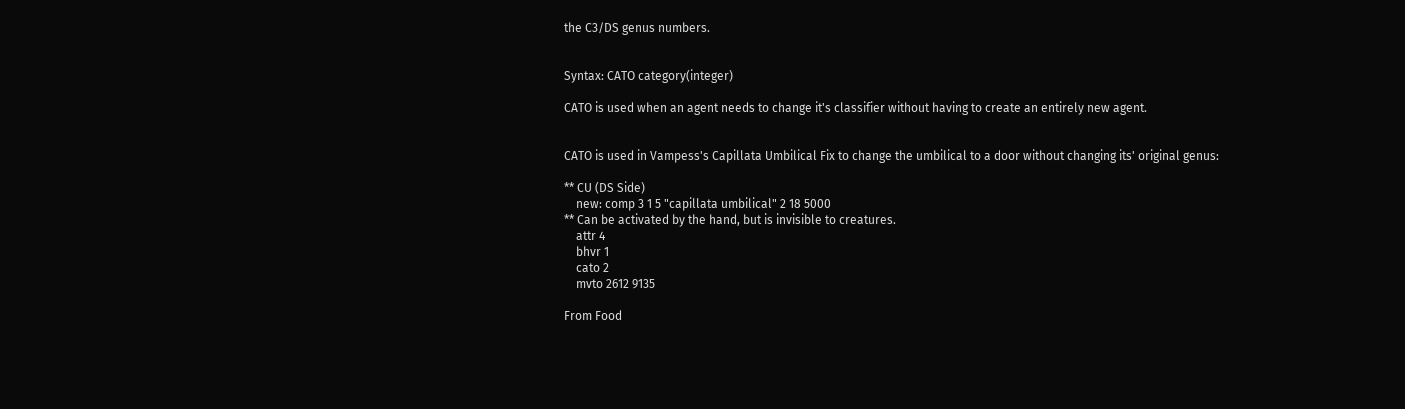the C3/DS genus numbers.


Syntax: CATO category(integer)

CATO is used when an agent needs to change it's classifier without having to create an entirely new agent.


CATO is used in Vampess's Capillata Umbilical Fix to change the umbilical to a door without changing its' original genus:

** CU (DS Side)
    new: comp 3 1 5 "capillata umbilical" 2 18 5000
** Can be activated by the hand, but is invisible to creatures.
    attr 4
    bhvr 1
    cato 2
    mvto 2612 9135

From Food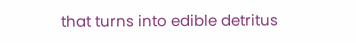that turns into edible detritus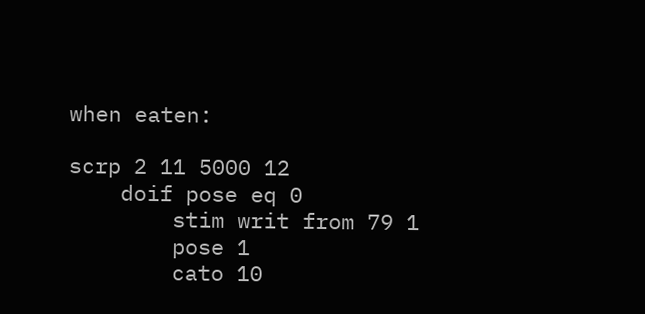when eaten:

scrp 2 11 5000 12
    doif pose eq 0
        stim writ from 79 1
        pose 1
        cato 10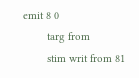emit 8 0
        targ from
        stim writ from 81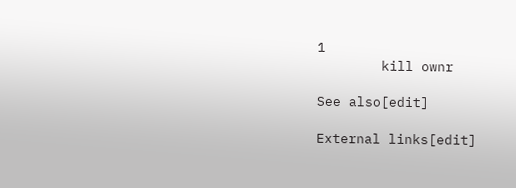1
        kill ownr

See also[edit]

External links[edit]